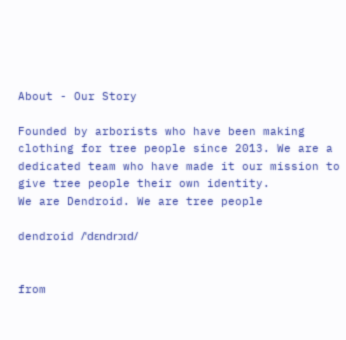About - Our Story

Founded by arborists who have been making clothing for tree people since 2013. We are a dedicated team who have made it our mission to give tree people their own identity.
We are Dendroid. We are tree people

dendroid /ˈdɛndrɔɪd/


from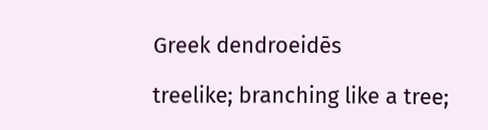Greek dendroeidēs

treelike; branching like a tree;